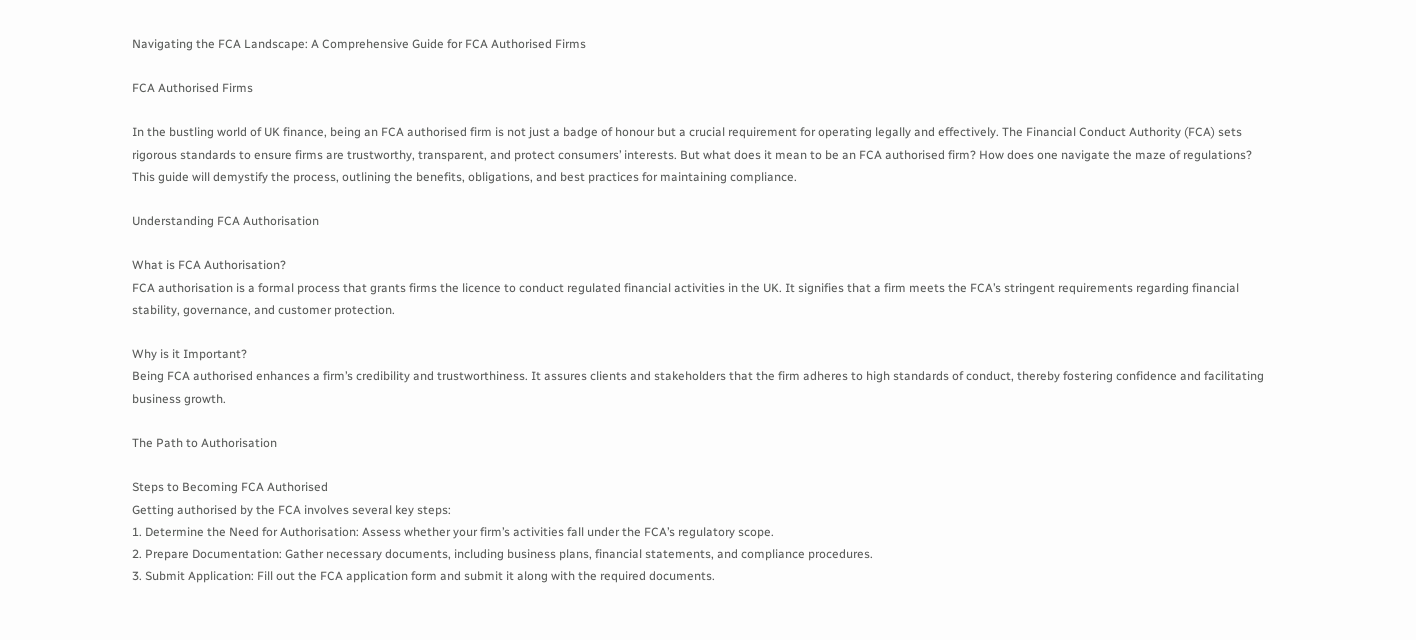Navigating the FCA Landscape: A Comprehensive Guide for FCA Authorised Firms

FCA Authorised Firms

In the bustling world of UK finance, being an FCA authorised firm is not just a badge of honour but a crucial requirement for operating legally and effectively. The Financial Conduct Authority (FCA) sets rigorous standards to ensure firms are trustworthy, transparent, and protect consumers’ interests. But what does it mean to be an FCA authorised firm? How does one navigate the maze of regulations? This guide will demystify the process, outlining the benefits, obligations, and best practices for maintaining compliance.

Understanding FCA Authorisation

What is FCA Authorisation?
FCA authorisation is a formal process that grants firms the licence to conduct regulated financial activities in the UK. It signifies that a firm meets the FCA’s stringent requirements regarding financial stability, governance, and customer protection.

Why is it Important?
Being FCA authorised enhances a firm’s credibility and trustworthiness. It assures clients and stakeholders that the firm adheres to high standards of conduct, thereby fostering confidence and facilitating business growth.

The Path to Authorisation

Steps to Becoming FCA Authorised
Getting authorised by the FCA involves several key steps:
1. Determine the Need for Authorisation: Assess whether your firm’s activities fall under the FCA’s regulatory scope.
2. Prepare Documentation: Gather necessary documents, including business plans, financial statements, and compliance procedures.
3. Submit Application: Fill out the FCA application form and submit it along with the required documents.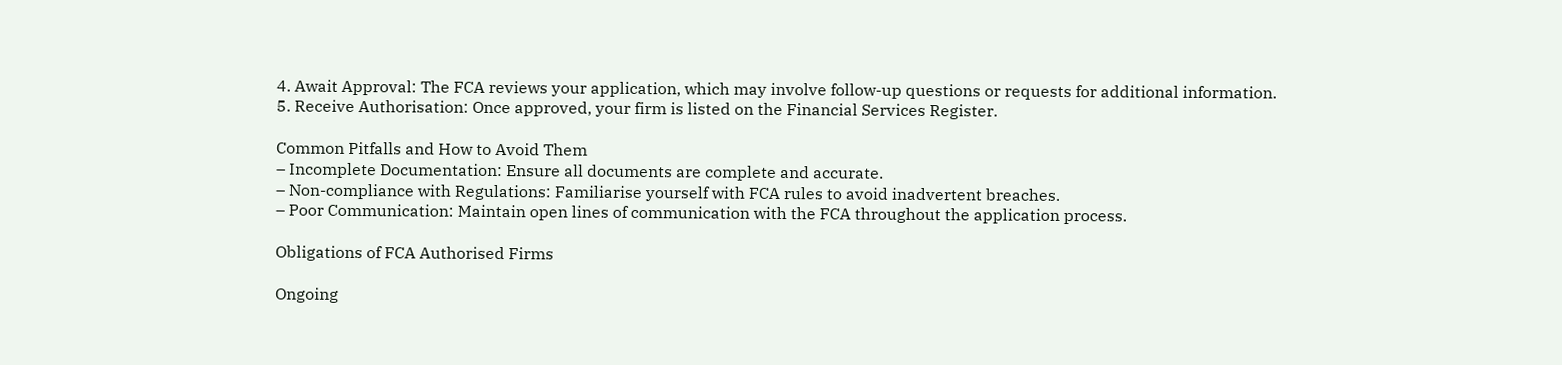4. Await Approval: The FCA reviews your application, which may involve follow-up questions or requests for additional information.
5. Receive Authorisation: Once approved, your firm is listed on the Financial Services Register.

Common Pitfalls and How to Avoid Them
– Incomplete Documentation: Ensure all documents are complete and accurate.
– Non-compliance with Regulations: Familiarise yourself with FCA rules to avoid inadvertent breaches.
– Poor Communication: Maintain open lines of communication with the FCA throughout the application process.

Obligations of FCA Authorised Firms

Ongoing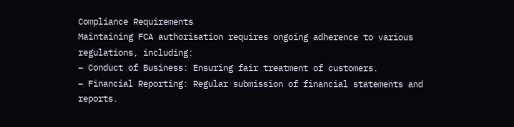Compliance Requirements
Maintaining FCA authorisation requires ongoing adherence to various regulations, including:
– Conduct of Business: Ensuring fair treatment of customers.
– Financial Reporting: Regular submission of financial statements and reports.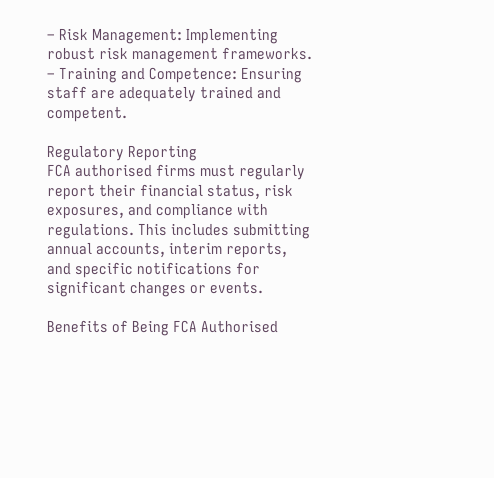– Risk Management: Implementing robust risk management frameworks.
– Training and Competence: Ensuring staff are adequately trained and competent.

Regulatory Reporting
FCA authorised firms must regularly report their financial status, risk exposures, and compliance with regulations. This includes submitting annual accounts, interim reports, and specific notifications for significant changes or events.

Benefits of Being FCA Authorised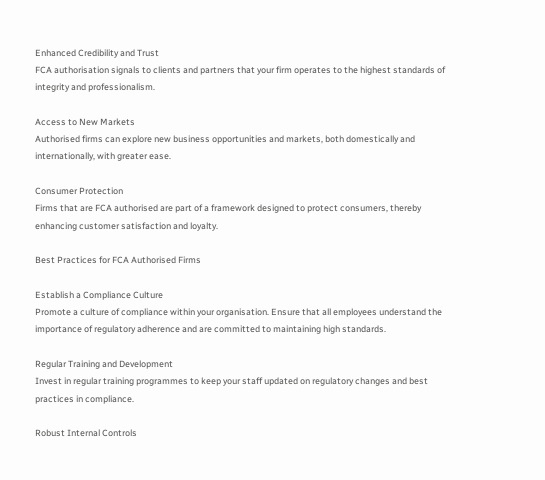Enhanced Credibility and Trust
FCA authorisation signals to clients and partners that your firm operates to the highest standards of integrity and professionalism.

Access to New Markets
Authorised firms can explore new business opportunities and markets, both domestically and internationally, with greater ease.

Consumer Protection
Firms that are FCA authorised are part of a framework designed to protect consumers, thereby enhancing customer satisfaction and loyalty.

Best Practices for FCA Authorised Firms

Establish a Compliance Culture
Promote a culture of compliance within your organisation. Ensure that all employees understand the importance of regulatory adherence and are committed to maintaining high standards.

Regular Training and Development
Invest in regular training programmes to keep your staff updated on regulatory changes and best practices in compliance.

Robust Internal Controls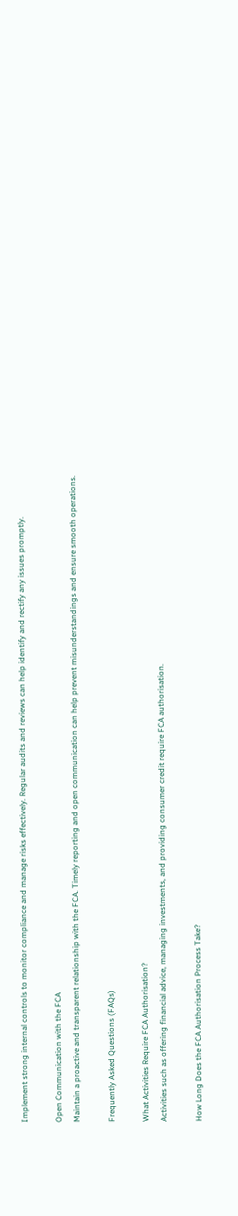Implement strong internal controls to monitor compliance and manage risks effectively. Regular audits and reviews can help identify and rectify any issues promptly.

Open Communication with the FCA
Maintain a proactive and transparent relationship with the FCA. Timely reporting and open communication can help prevent misunderstandings and ensure smooth operations.

Frequently Asked Questions (FAQs)

What Activities Require FCA Authorisation?
Activities such as offering financial advice, managing investments, and providing consumer credit require FCA authorisation.

How Long Does the FCA Authorisation Process Take?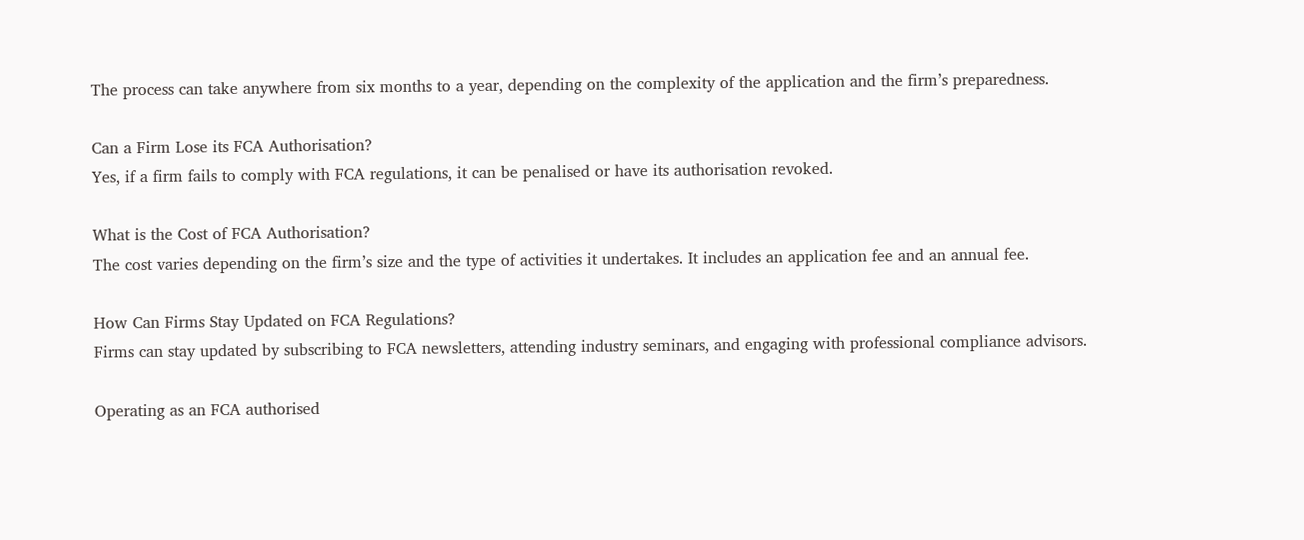The process can take anywhere from six months to a year, depending on the complexity of the application and the firm’s preparedness.

Can a Firm Lose its FCA Authorisation?
Yes, if a firm fails to comply with FCA regulations, it can be penalised or have its authorisation revoked.

What is the Cost of FCA Authorisation?
The cost varies depending on the firm’s size and the type of activities it undertakes. It includes an application fee and an annual fee.

How Can Firms Stay Updated on FCA Regulations?
Firms can stay updated by subscribing to FCA newsletters, attending industry seminars, and engaging with professional compliance advisors.

Operating as an FCA authorised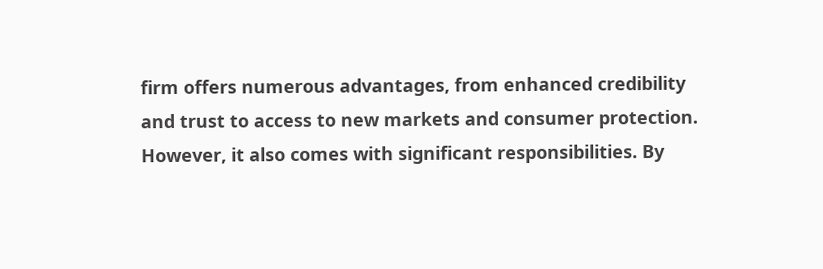firm offers numerous advantages, from enhanced credibility and trust to access to new markets and consumer protection. However, it also comes with significant responsibilities. By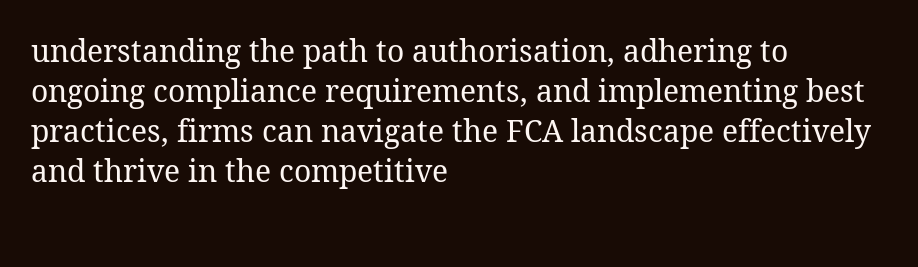understanding the path to authorisation, adhering to ongoing compliance requirements, and implementing best practices, firms can navigate the FCA landscape effectively and thrive in the competitive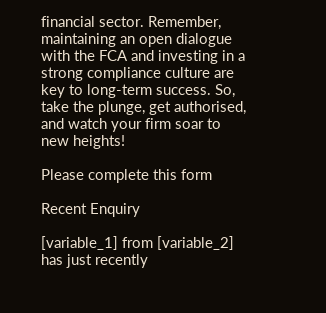financial sector. Remember, maintaining an open dialogue with the FCA and investing in a strong compliance culture are key to long-term success. So, take the plunge, get authorised, and watch your firm soar to new heights!

Please complete this form

Recent Enquiry

[variable_1] from [variable_2] has just recently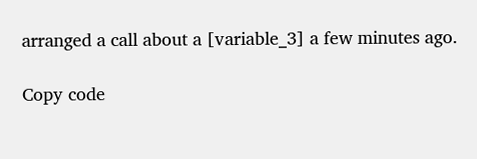arranged a call about a [variable_3] a few minutes ago.

Copy code